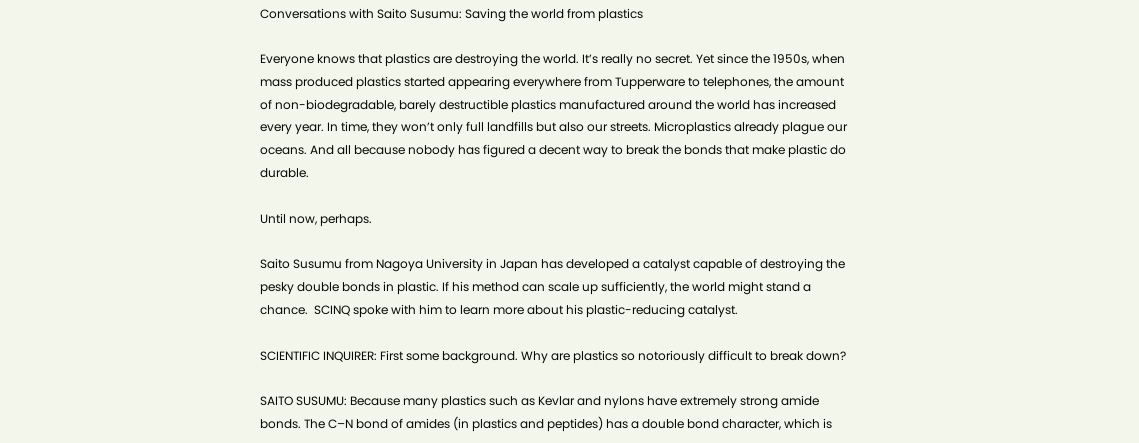Conversations with Saito Susumu: Saving the world from plastics

Everyone knows that plastics are destroying the world. It’s really no secret. Yet since the 1950s, when mass produced plastics started appearing everywhere from Tupperware to telephones, the amount of non-biodegradable, barely destructible plastics manufactured around the world has increased every year. In time, they won’t only full landfills but also our streets. Microplastics already plague our oceans. And all because nobody has figured a decent way to break the bonds that make plastic do durable.

Until now, perhaps.

Saito Susumu from Nagoya University in Japan has developed a catalyst capable of destroying the pesky double bonds in plastic. If his method can scale up sufficiently, the world might stand a chance.  SCINQ spoke with him to learn more about his plastic-reducing catalyst.

SCIENTIFIC INQUIRER: First some background. Why are plastics so notoriously difficult to break down?

SAITO SUSUMU: Because many plastics such as Kevlar and nylons have extremely strong amide bonds. The C–N bond of amides (in plastics and peptides) has a double bond character, which is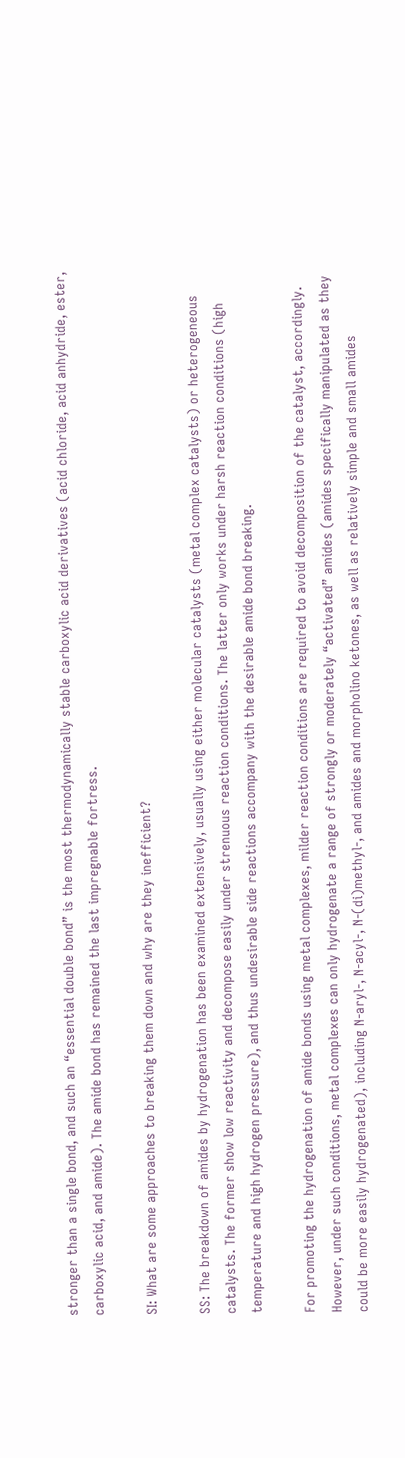stronger than a single bond, and such an “essential double bond” is the most thermodynamically stable carboxylic acid derivatives (acid chloride, acid anhydride, ester, carboxylic acid, and amide). The amide bond has remained the last impregnable fortress.

SI: What are some approaches to breaking them down and why are they inefficient?

SS: The breakdown of amides by hydrogenation has been examined extensively, usually using either molecular catalysts (metal complex catalysts) or heterogeneous catalysts. The former show low reactivity and decompose easily under strenuous reaction conditions. The latter only works under harsh reaction conditions (high temperature and high hydrogen pressure), and thus undesirable side reactions accompany with the desirable amide bond breaking.

For promoting the hydrogenation of amide bonds using metal complexes, milder reaction conditions are required to avoid decomposition of the catalyst, accordingly. However, under such conditions, metal complexes can only hydrogenate a range of strongly or moderately “activated” amides (amides specifically manipulated as they could be more easily hydrogenated), including N-aryl-, N-acyl-, N-(di)methyl-, and amides and morpholino ketones, as well as relatively simple and small amides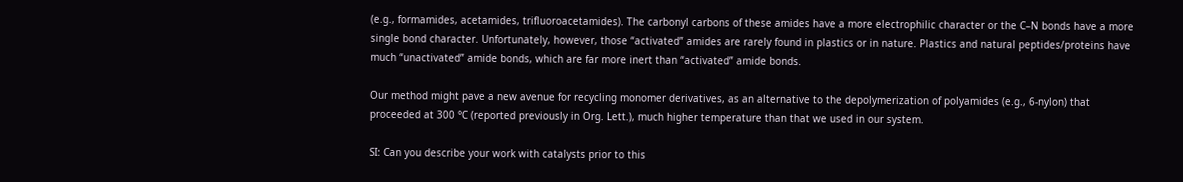(e.g., formamides, acetamides, trifluoroacetamides). The carbonyl carbons of these amides have a more electrophilic character or the C–N bonds have a more single bond character. Unfortunately, however, those “activated” amides are rarely found in plastics or in nature. Plastics and natural peptides/proteins have much “unactivated” amide bonds, which are far more inert than “activated” amide bonds.

Our method might pave a new avenue for recycling monomer derivatives, as an alternative to the depolymerization of polyamides (e.g., 6-nylon) that proceeded at 300 °C (reported previously in Org. Lett.), much higher temperature than that we used in our system.

SI: Can you describe your work with catalysts prior to this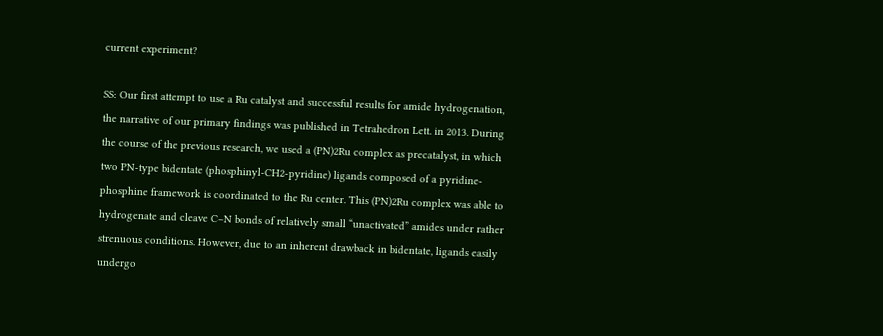current experiment?

SS: Our first attempt to use a Ru catalyst and successful results for amide hydrogenation, the narrative of our primary findings was published in Tetrahedron Lett. in 2013. During the course of the previous research, we used a (PN)2Ru complex as precatalyst, in which two PN-type bidentate (phosphinyl-CH2-pyridine) ligands composed of a pyridine-phosphine framework is coordinated to the Ru center. This (PN)2Ru complex was able to hydrogenate and cleave C–N bonds of relatively small “unactivated” amides under rather strenuous conditions. However, due to an inherent drawback in bidentate, ligands easily undergo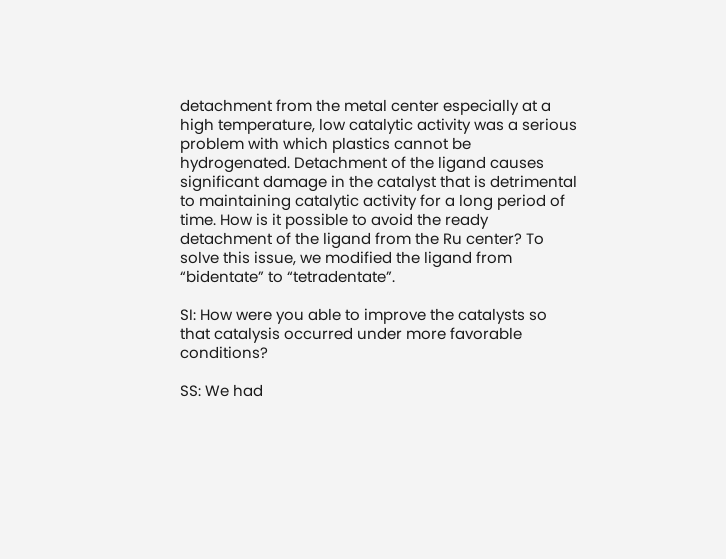detachment from the metal center especially at a high temperature, low catalytic activity was a serious problem with which plastics cannot be hydrogenated. Detachment of the ligand causes significant damage in the catalyst that is detrimental to maintaining catalytic activity for a long period of time. How is it possible to avoid the ready detachment of the ligand from the Ru center? To solve this issue, we modified the ligand from “bidentate” to “tetradentate”.

SI: How were you able to improve the catalysts so that catalysis occurred under more favorable conditions?

SS: We had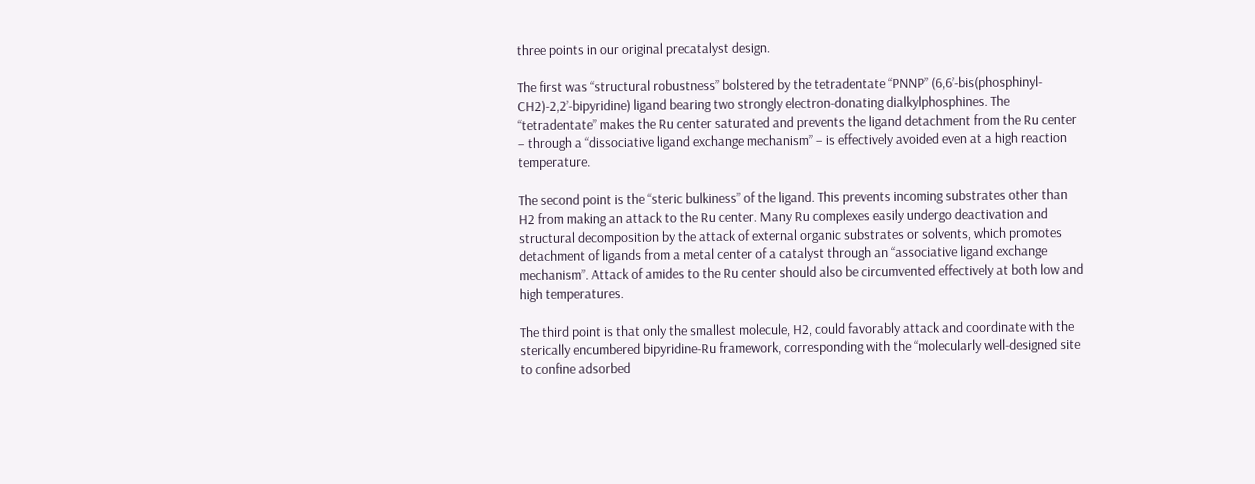three points in our original precatalyst design.

The first was “structural robustness” bolstered by the tetradentate “PNNP” (6,6’-bis(phosphinyl-CH2)-2,2’-bipyridine) ligand bearing two strongly electron-donating dialkylphosphines. The “tetradentate” makes the Ru center saturated and prevents the ligand detachment from the Ru center – through a “dissociative ligand exchange mechanism” – is effectively avoided even at a high reaction temperature.

The second point is the “steric bulkiness” of the ligand. This prevents incoming substrates other than H2 from making an attack to the Ru center. Many Ru complexes easily undergo deactivation and structural decomposition by the attack of external organic substrates or solvents, which promotes detachment of ligands from a metal center of a catalyst through an “associative ligand exchange mechanism”. Attack of amides to the Ru center should also be circumvented effectively at both low and high temperatures.

The third point is that only the smallest molecule, H2, could favorably attack and coordinate with the sterically encumbered bipyridine-Ru framework, corresponding with the “molecularly well-designed site to confine adsorbed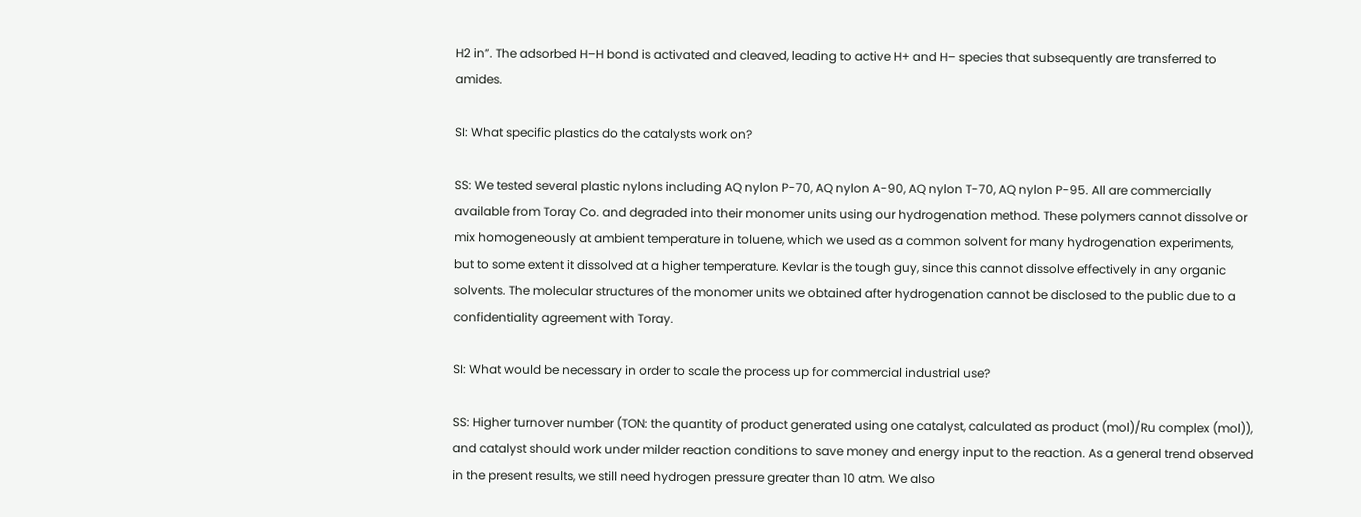H2 in”. The adsorbed H–H bond is activated and cleaved, leading to active H+ and H– species that subsequently are transferred to amides.

SI: What specific plastics do the catalysts work on?

SS: We tested several plastic nylons including AQ nylon P-70, AQ nylon A-90, AQ nylon T-70, AQ nylon P-95. All are commercially available from Toray Co. and degraded into their monomer units using our hydrogenation method. These polymers cannot dissolve or mix homogeneously at ambient temperature in toluene, which we used as a common solvent for many hydrogenation experiments, but to some extent it dissolved at a higher temperature. Kevlar is the tough guy, since this cannot dissolve effectively in any organic solvents. The molecular structures of the monomer units we obtained after hydrogenation cannot be disclosed to the public due to a confidentiality agreement with Toray.

SI: What would be necessary in order to scale the process up for commercial industrial use?

SS: Higher turnover number (TON: the quantity of product generated using one catalyst, calculated as product (mol)/Ru complex (mol)), and catalyst should work under milder reaction conditions to save money and energy input to the reaction. As a general trend observed in the present results, we still need hydrogen pressure greater than 10 atm. We also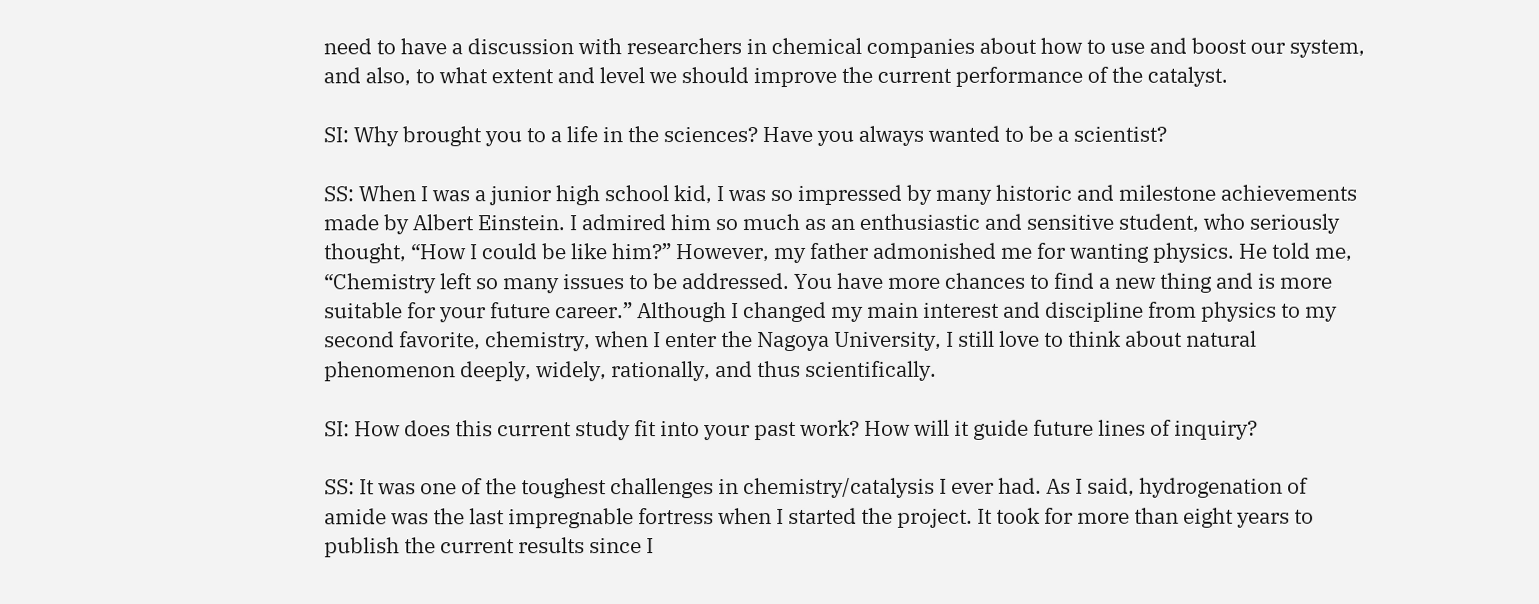need to have a discussion with researchers in chemical companies about how to use and boost our system, and also, to what extent and level we should improve the current performance of the catalyst.

SI: Why brought you to a life in the sciences? Have you always wanted to be a scientist?

SS: When I was a junior high school kid, I was so impressed by many historic and milestone achievements made by Albert Einstein. I admired him so much as an enthusiastic and sensitive student, who seriously thought, “How I could be like him?” However, my father admonished me for wanting physics. He told me, “Chemistry left so many issues to be addressed. You have more chances to find a new thing and is more suitable for your future career.” Although I changed my main interest and discipline from physics to my second favorite, chemistry, when I enter the Nagoya University, I still love to think about natural phenomenon deeply, widely, rationally, and thus scientifically.

SI: How does this current study fit into your past work? How will it guide future lines of inquiry?

SS: It was one of the toughest challenges in chemistry/catalysis I ever had. As I said, hydrogenation of amide was the last impregnable fortress when I started the project. It took for more than eight years to publish the current results since I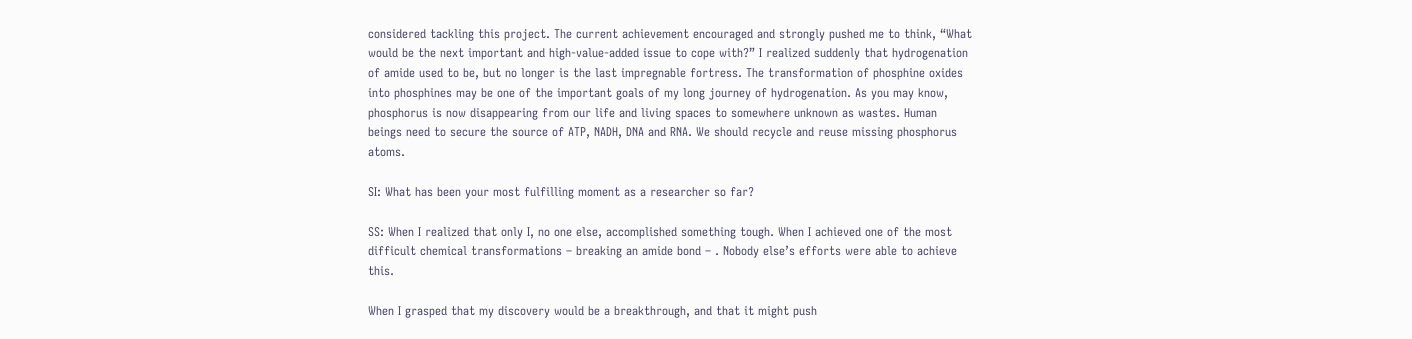considered tackling this project. The current achievement encouraged and strongly pushed me to think, “What would be the next important and high-value-added issue to cope with?” I realized suddenly that hydrogenation of amide used to be, but no longer is the last impregnable fortress. The transformation of phosphine oxides into phosphines may be one of the important goals of my long journey of hydrogenation. As you may know, phosphorus is now disappearing from our life and living spaces to somewhere unknown as wastes. Human beings need to secure the source of ATP, NADH, DNA and RNA. We should recycle and reuse missing phosphorus atoms.

SI: What has been your most fulfilling moment as a researcher so far?

SS: When I realized that only I, no one else, accomplished something tough. When I achieved one of the most difficult chemical transformations – breaking an amide bond – . Nobody else’s efforts were able to achieve this.

When I grasped that my discovery would be a breakthrough, and that it might push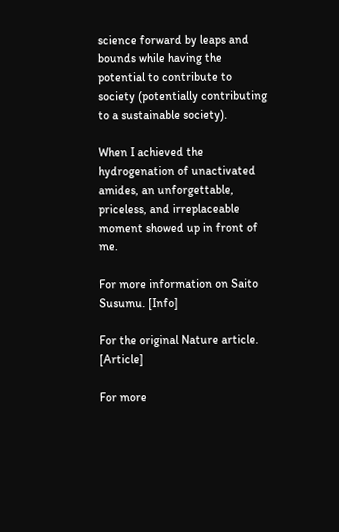science forward by leaps and bounds while having the potential to contribute to society (potentially contributing to a sustainable society).

When I achieved the hydrogenation of unactivated amides, an unforgettable, priceless, and irreplaceable moment showed up in front of me.

For more information on Saito Susumu. [Info]

For the original Nature article. [Article]

For more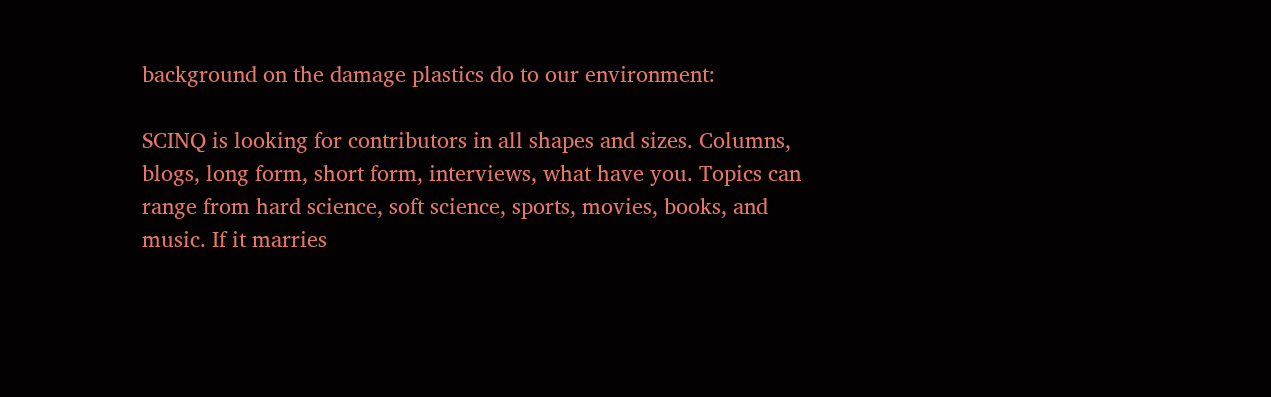background on the damage plastics do to our environment:

SCINQ is looking for contributors in all shapes and sizes. Columns, blogs, long form, short form, interviews, what have you. Topics can range from hard science, soft science, sports, movies, books, and music. If it marries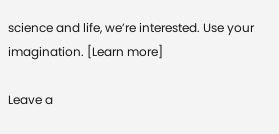science and life, we’re interested. Use your imagination. [Learn more]

Leave a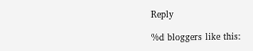Reply

%d bloggers like this: